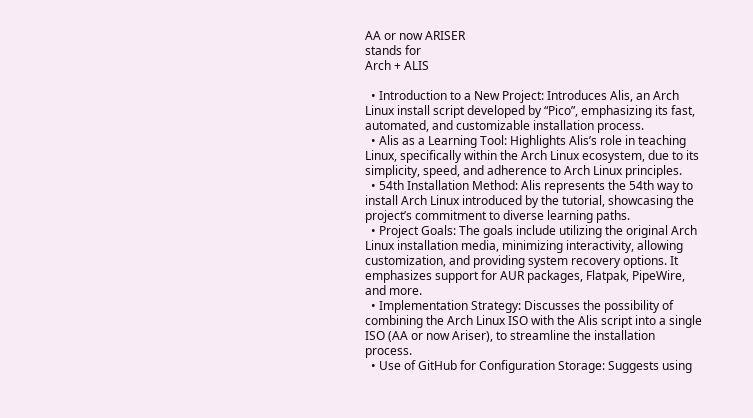AA or now ARISER
stands for
Arch + ALIS

  • Introduction to a New Project: Introduces Alis, an Arch Linux install script developed by “Pico”, emphasizing its fast, automated, and customizable installation process.
  • Alis as a Learning Tool: Highlights Alis’s role in teaching Linux, specifically within the Arch Linux ecosystem, due to its simplicity, speed, and adherence to Arch Linux principles.
  • 54th Installation Method: Alis represents the 54th way to install Arch Linux introduced by the tutorial, showcasing the project’s commitment to diverse learning paths.
  • Project Goals: The goals include utilizing the original Arch Linux installation media, minimizing interactivity, allowing customization, and providing system recovery options. It emphasizes support for AUR packages, Flatpak, PipeWire, and more.
  • Implementation Strategy: Discusses the possibility of combining the Arch Linux ISO with the Alis script into a single ISO (AA or now Ariser), to streamline the installation process.
  • Use of GitHub for Configuration Storage: Suggests using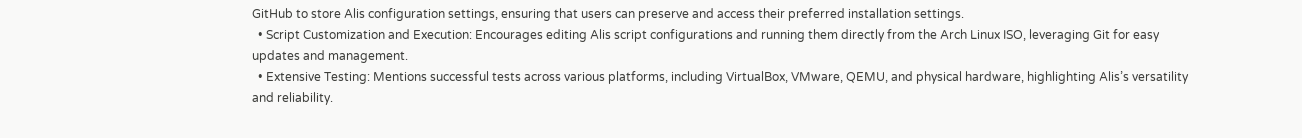GitHub to store Alis configuration settings, ensuring that users can preserve and access their preferred installation settings.
  • Script Customization and Execution: Encourages editing Alis script configurations and running them directly from the Arch Linux ISO, leveraging Git for easy updates and management.
  • Extensive Testing: Mentions successful tests across various platforms, including VirtualBox, VMware, QEMU, and physical hardware, highlighting Alis’s versatility and reliability.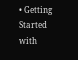• Getting Started with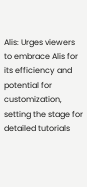Alis: Urges viewers to embrace Alis for its efficiency and potential for customization, setting the stage for detailed tutorials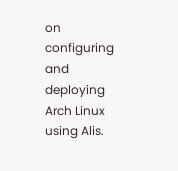on configuring and deploying Arch Linux using Alis.